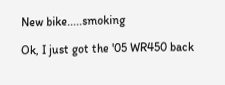New bike.....smoking

Ok, I just got the '05 WR450 back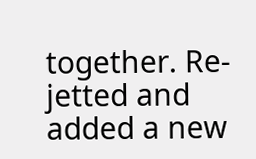together. Re-jetted and added a new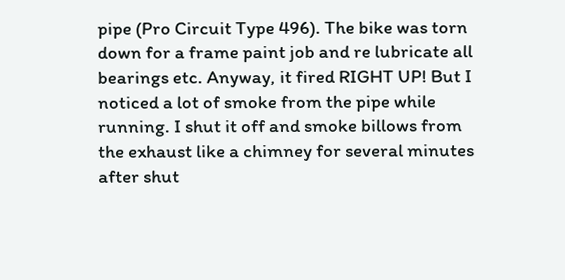pipe (Pro Circuit Type 496). The bike was torn down for a frame paint job and re lubricate all bearings etc. Anyway, it fired RIGHT UP! But I noticed a lot of smoke from the pipe while running. I shut it off and smoke billows from the exhaust like a chimney for several minutes after shut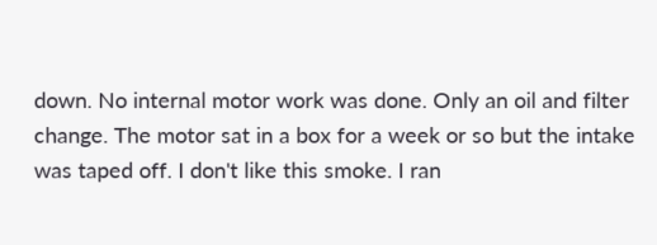down. No internal motor work was done. Only an oil and filter change. The motor sat in a box for a week or so but the intake was taped off. I don't like this smoke. I ran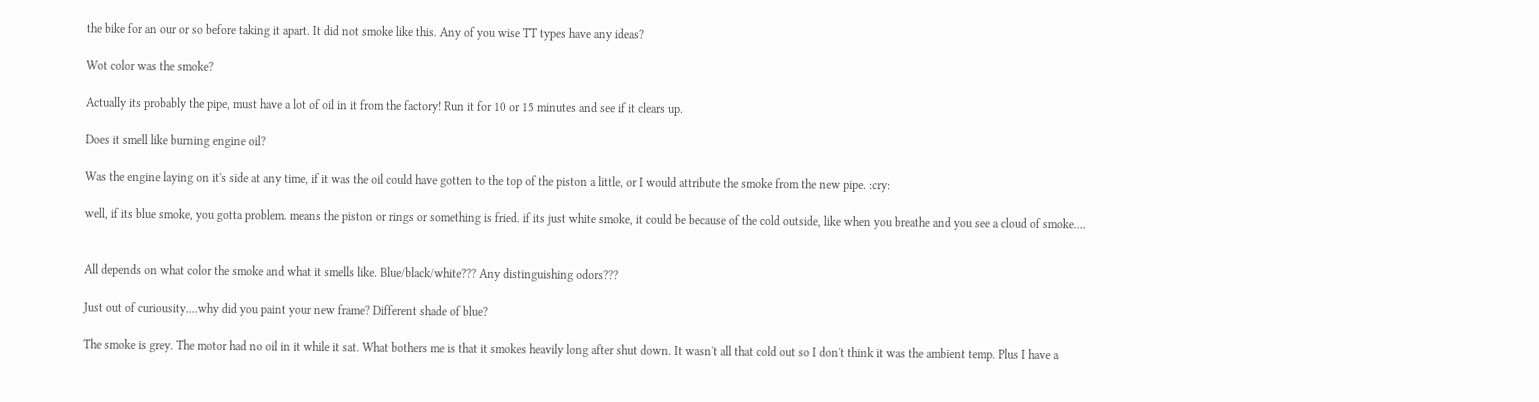the bike for an our or so before taking it apart. It did not smoke like this. Any of you wise TT types have any ideas?

Wot color was the smoke?

Actually its probably the pipe, must have a lot of oil in it from the factory! Run it for 10 or 15 minutes and see if it clears up.

Does it smell like burning engine oil?

Was the engine laying on it's side at any time, if it was the oil could have gotten to the top of the piston a little, or I would attribute the smoke from the new pipe. :cry:

well, if its blue smoke, you gotta problem. means the piston or rings or something is fried. if its just white smoke, it could be because of the cold outside, like when you breathe and you see a cloud of smoke....


All depends on what color the smoke and what it smells like. Blue/black/white??? Any distinguishing odors???

Just out of curiousity....why did you paint your new frame? Different shade of blue?

The smoke is grey. The motor had no oil in it while it sat. What bothers me is that it smokes heavily long after shut down. It wasn't all that cold out so I don't think it was the ambient temp. Plus I have a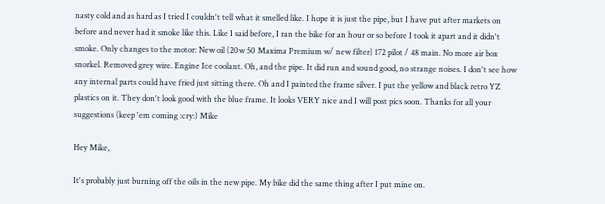nasty cold and as hard as I tried I couldn't tell what it smelled like. I hope it is just the pipe, but I have put after markets on before and never had it smoke like this. Like I said before, I ran the bike for an hour or so before I took it apart and it didn't smoke. Only changes to the motor: New oil (20w 50 Maxima Premium w/ new filter) 172 pilot / 48 main. No more air box snorkel. Removed grey wire. Engine Ice coolant. Oh, and the pipe. It did run and sound good, no strange noises. I don't see how any internal parts could have fried just sitting there. Oh and I painted the frame silver. I put the yellow and black retro YZ plastics on it. They don't look good with the blue frame. It looks VERY nice and I will post pics soon. Thanks for all your suggestions (keep 'em coming :cry:) Mike

Hey Mike,

It's probably just burning off the oils in the new pipe. My bike did the same thing after I put mine on.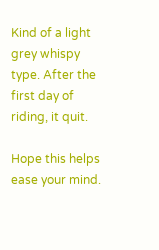Kind of a light grey whispy type. After the first day of riding, it quit.

Hope this helps ease your mind.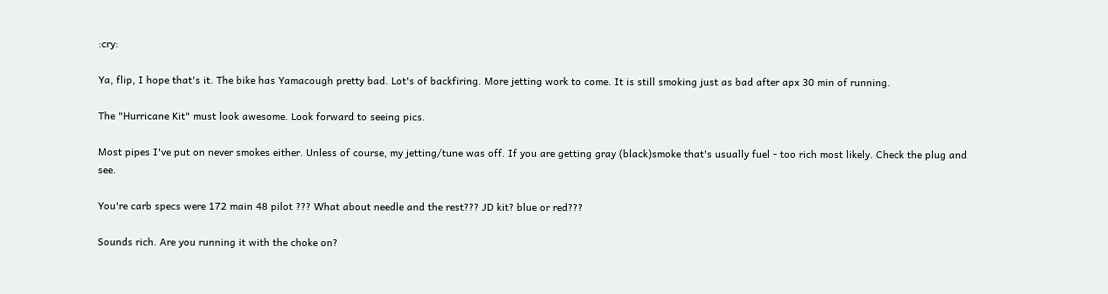:cry:

Ya, flip, I hope that's it. The bike has Yamacough pretty bad. Lot's of backfiring. More jetting work to come. It is still smoking just as bad after apx 30 min of running.

The "Hurricane Kit" must look awesome. Look forward to seeing pics.

Most pipes I've put on never smokes either. Unless of course, my jetting/tune was off. If you are getting gray (black)smoke that's usually fuel - too rich most likely. Check the plug and see.

You're carb specs were 172 main 48 pilot ??? What about needle and the rest??? JD kit? blue or red???

Sounds rich. Are you running it with the choke on?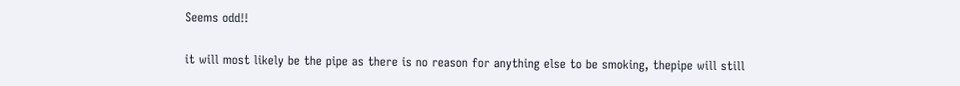Seems odd!!

it will most likely be the pipe as there is no reason for anything else to be smoking, thepipe will still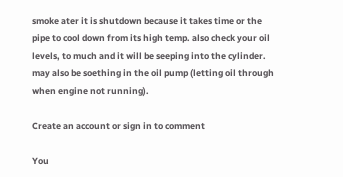smoke ater it is shutdown because it takes time or the pipe to cool down from its high temp. also check your oil levels, to much and it will be seeping into the cylinder. may also be soething in the oil pump (letting oil through when engine not running).

Create an account or sign in to comment

You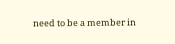need to be a member in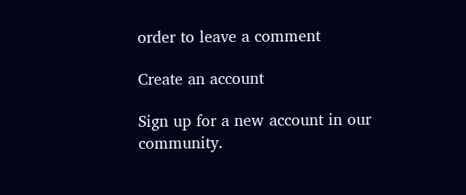order to leave a comment

Create an account

Sign up for a new account in our community.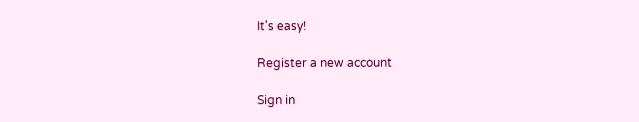It's easy!

Register a new account

Sign in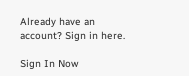Already have an account? Sign in here.

Sign In Now